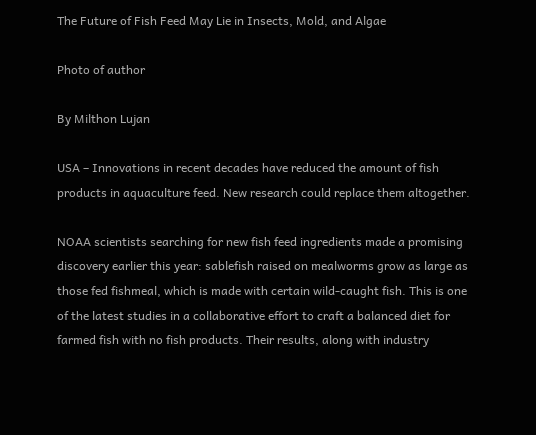The Future of Fish Feed May Lie in Insects, Mold, and Algae

Photo of author

By Milthon Lujan

USA – Innovations in recent decades have reduced the amount of fish products in aquaculture feed. New research could replace them altogether.

NOAA scientists searching for new fish feed ingredients made a promising discovery earlier this year: sablefish raised on mealworms grow as large as those fed fishmeal, which is made with certain wild-caught fish. This is one of the latest studies in a collaborative effort to craft a balanced diet for farmed fish with no fish products. Their results, along with industry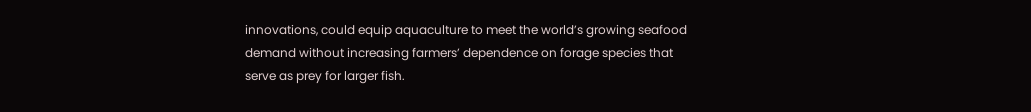innovations, could equip aquaculture to meet the world’s growing seafood demand without increasing farmers’ dependence on forage species that serve as prey for larger fish.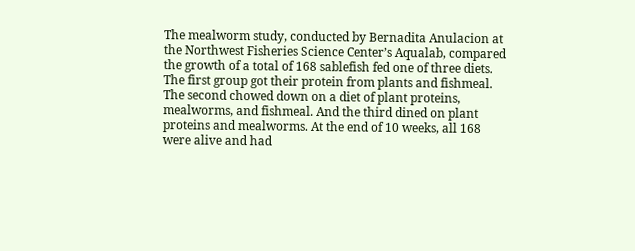The mealworm study, conducted by Bernadita Anulacion at the Northwest Fisheries Science Center’s Aqualab, compared the growth of a total of 168 sablefish fed one of three diets. The first group got their protein from plants and fishmeal. The second chowed down on a diet of plant proteins, mealworms, and fishmeal. And the third dined on plant proteins and mealworms. At the end of 10 weeks, all 168 were alive and had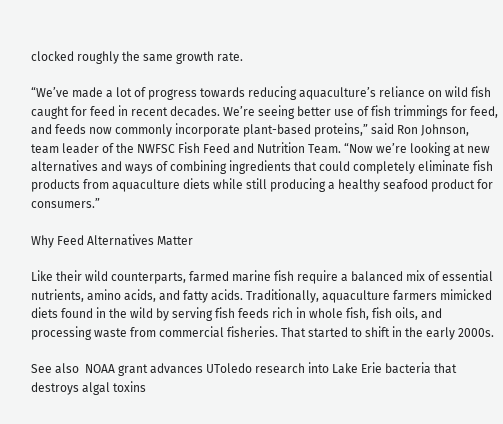clocked roughly the same growth rate.

“We’ve made a lot of progress towards reducing aquaculture’s reliance on wild fish caught for feed in recent decades. We’re seeing better use of fish trimmings for feed, and feeds now commonly incorporate plant-based proteins,” said Ron Johnson, team leader of the NWFSC Fish Feed and Nutrition Team. “Now we’re looking at new alternatives and ways of combining ingredients that could completely eliminate fish products from aquaculture diets while still producing a healthy seafood product for consumers.”

Why Feed Alternatives Matter

Like their wild counterparts, farmed marine fish require a balanced mix of essential nutrients, amino acids, and fatty acids. Traditionally, aquaculture farmers mimicked diets found in the wild by serving fish feeds rich in whole fish, fish oils, and processing waste from commercial fisheries. That started to shift in the early 2000s.

See also  NOAA grant advances UToledo research into Lake Erie bacteria that destroys algal toxins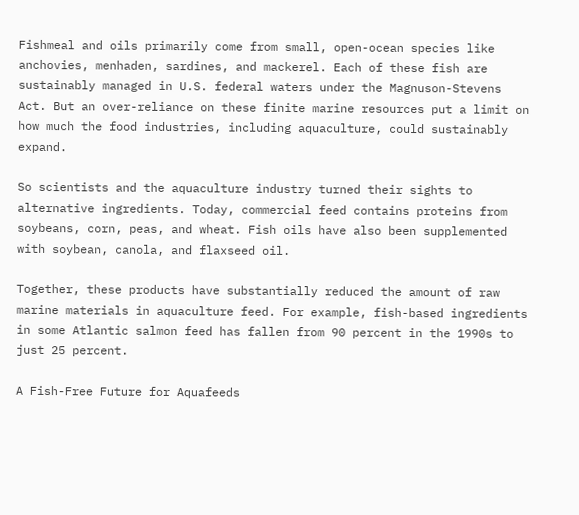Fishmeal and oils primarily come from small, open-ocean species like anchovies, menhaden, sardines, and mackerel. Each of these fish are sustainably managed in U.S. federal waters under the Magnuson-Stevens Act. But an over-reliance on these finite marine resources put a limit on how much the food industries, including aquaculture, could sustainably expand.

So scientists and the aquaculture industry turned their sights to alternative ingredients. Today, commercial feed contains proteins from soybeans, corn, peas, and wheat. Fish oils have also been supplemented with soybean, canola, and flaxseed oil.

Together, these products have substantially reduced the amount of raw marine materials in aquaculture feed. For example, fish-based ingredients in some Atlantic salmon feed has fallen from 90 percent in the 1990s to just 25 percent.

A Fish-Free Future for Aquafeeds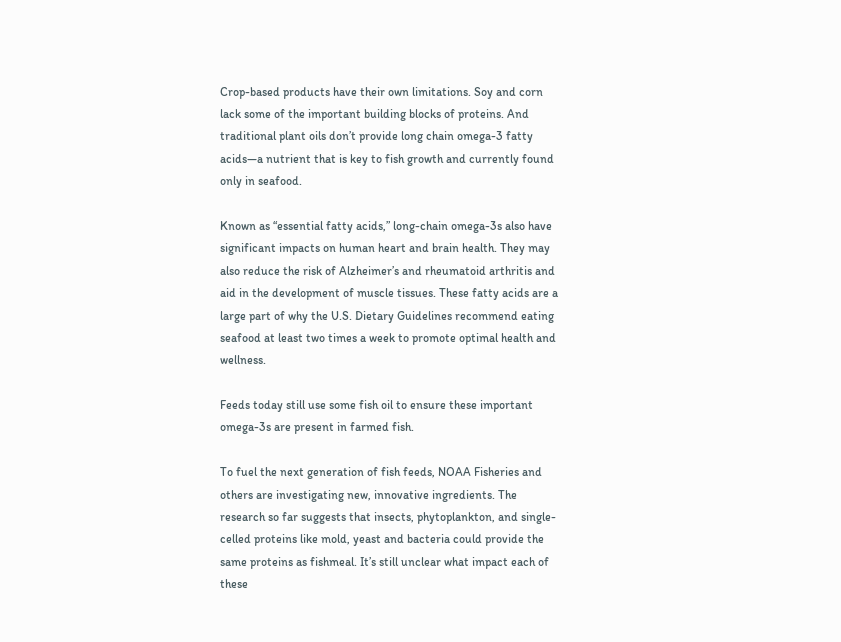Crop-based products have their own limitations. Soy and corn lack some of the important building blocks of proteins. And traditional plant oils don’t provide long chain omega-3 fatty acids—a nutrient that is key to fish growth and currently found only in seafood.

Known as “essential fatty acids,” long-chain omega-3s also have significant impacts on human heart and brain health. They may also reduce the risk of Alzheimer’s and rheumatoid arthritis and aid in the development of muscle tissues. These fatty acids are a large part of why the U.S. Dietary Guidelines recommend eating seafood at least two times a week to promote optimal health and wellness.

Feeds today still use some fish oil to ensure these important omega-3s are present in farmed fish.

To fuel the next generation of fish feeds, NOAA Fisheries and others are investigating new, innovative ingredients. The research so far suggests that insects, phytoplankton, and single-celled proteins like mold, yeast and bacteria could provide the same proteins as fishmeal. It’s still unclear what impact each of these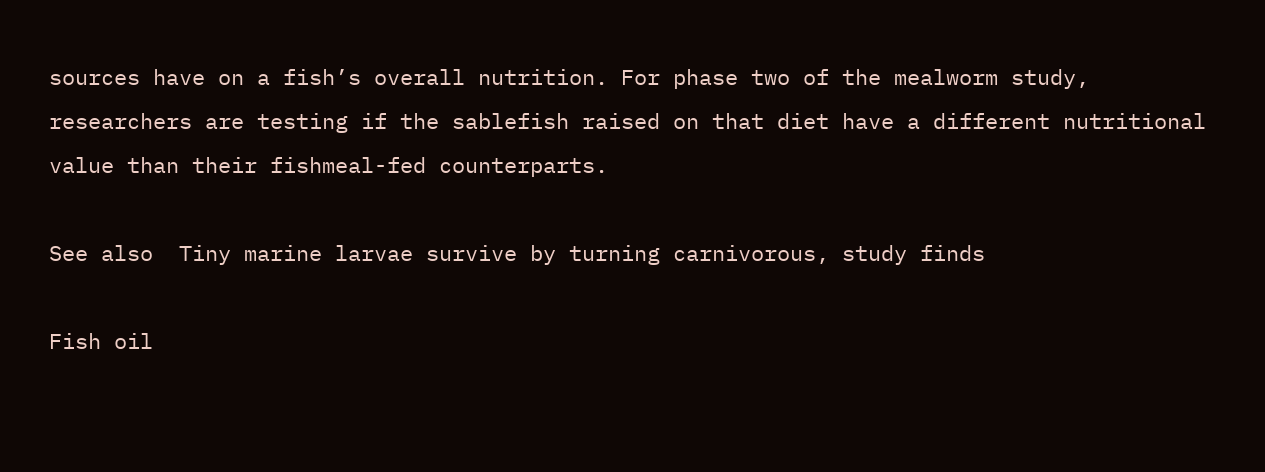sources have on a fish’s overall nutrition. For phase two of the mealworm study, researchers are testing if the sablefish raised on that diet have a different nutritional value than their fishmeal-fed counterparts.

See also  Tiny marine larvae survive by turning carnivorous, study finds

Fish oil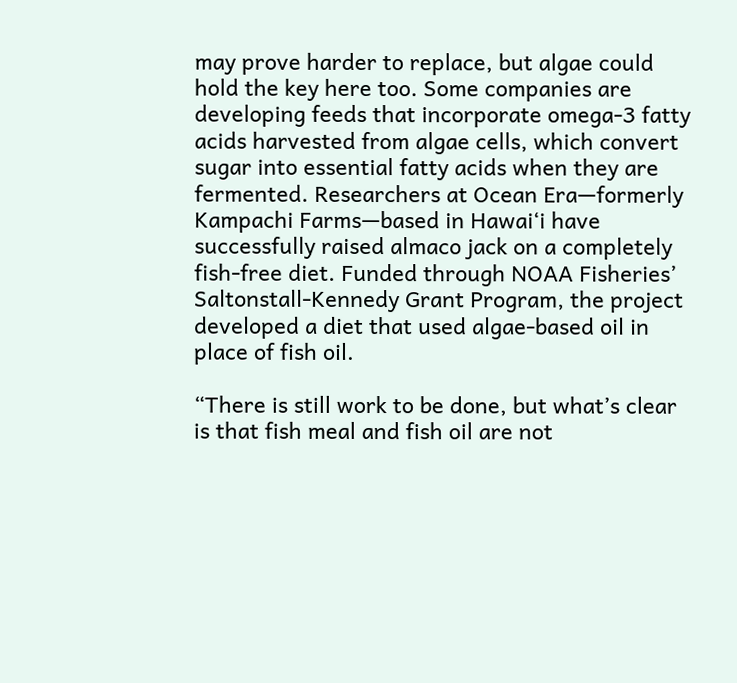may prove harder to replace, but algae could hold the key here too. Some companies are developing feeds that incorporate omega-3 fatty acids harvested from algae cells, which convert sugar into essential fatty acids when they are fermented. Researchers at Ocean Era—formerly Kampachi Farms—based in Hawai‘i have successfully raised almaco jack on a completely fish-free diet. Funded through NOAA Fisheries’ Saltonstall-Kennedy Grant Program, the project developed a diet that used algae-based oil in place of fish oil.

“There is still work to be done, but what’s clear is that fish meal and fish oil are not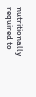nutritionally required to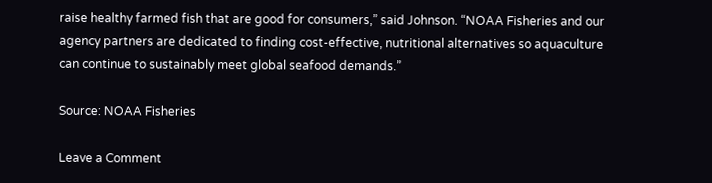raise healthy farmed fish that are good for consumers,” said Johnson. “NOAA Fisheries and our agency partners are dedicated to finding cost-effective, nutritional alternatives so aquaculture can continue to sustainably meet global seafood demands.”

Source: NOAA Fisheries

Leave a Comment